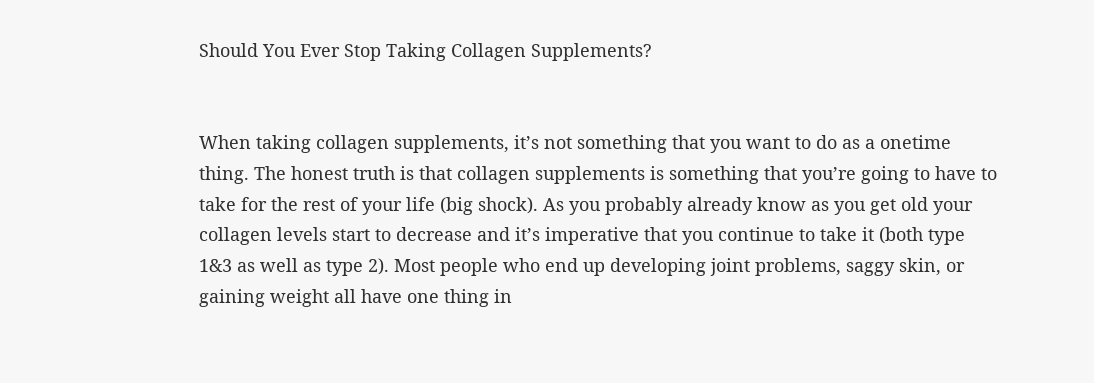Should You Ever Stop Taking Collagen Supplements?


When taking collagen supplements, it’s not something that you want to do as a onetime thing. The honest truth is that collagen supplements is something that you’re going to have to take for the rest of your life (big shock). As you probably already know as you get old your collagen levels start to decrease and it’s imperative that you continue to take it (both type 1&3 as well as type 2). Most people who end up developing joint problems, saggy skin, or gaining weight all have one thing in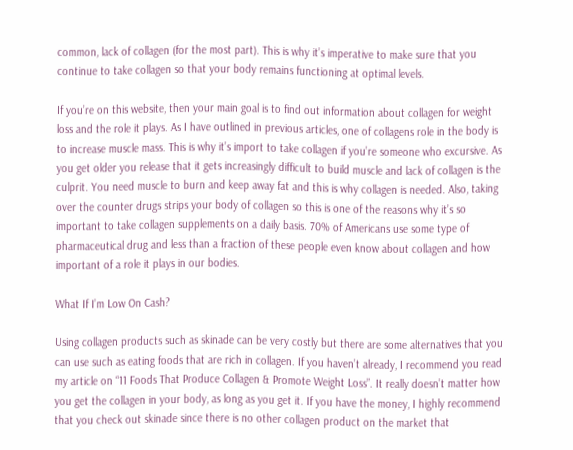common, lack of collagen (for the most part). This is why it’s imperative to make sure that you continue to take collagen so that your body remains functioning at optimal levels.

If you’re on this website, then your main goal is to find out information about collagen for weight loss and the role it plays. As I have outlined in previous articles, one of collagens role in the body is to increase muscle mass. This is why it’s import to take collagen if you’re someone who excursive. As you get older you release that it gets increasingly difficult to build muscle and lack of collagen is the culprit. You need muscle to burn and keep away fat and this is why collagen is needed. Also, taking over the counter drugs strips your body of collagen so this is one of the reasons why it’s so important to take collagen supplements on a daily basis. 70% of Americans use some type of pharmaceutical drug and less than a fraction of these people even know about collagen and how important of a role it plays in our bodies.

What If I’m Low On Cash?

Using collagen products such as skinade can be very costly but there are some alternatives that you can use such as eating foods that are rich in collagen. If you haven’t already, I recommend you read my article on “11 Foods That Produce Collagen & Promote Weight Loss”. It really doesn’t matter how you get the collagen in your body, as long as you get it. If you have the money, I highly recommend that you check out skinade since there is no other collagen product on the market that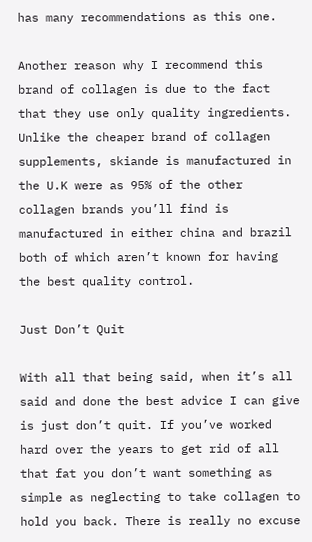has many recommendations as this one.

Another reason why I recommend this brand of collagen is due to the fact that they use only quality ingredients. Unlike the cheaper brand of collagen supplements, skiande is manufactured in the U.K were as 95% of the other collagen brands you’ll find is manufactured in either china and brazil both of which aren’t known for having the best quality control.

Just Don’t Quit

With all that being said, when it’s all said and done the best advice I can give is just don’t quit. If you’ve worked hard over the years to get rid of all that fat you don’t want something as simple as neglecting to take collagen to hold you back. There is really no excuse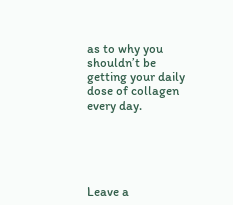as to why you shouldn’t be getting your daily dose of collagen every day.





Leave a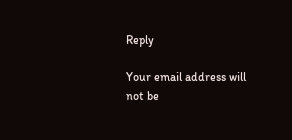Reply

Your email address will not be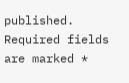published. Required fields are marked *